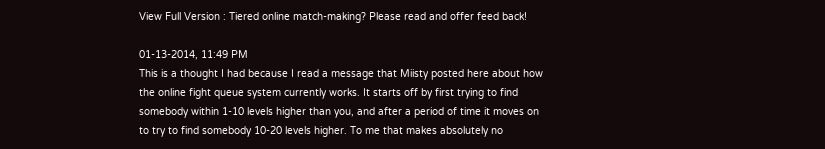View Full Version : Tiered online match-making? Please read and offer feed back!

01-13-2014, 11:49 PM
This is a thought I had because I read a message that Miisty posted here about how the online fight queue system currently works. It starts off by first trying to find somebody within 1-10 levels higher than you, and after a period of time it moves on to try to find somebody 10-20 levels higher. To me that makes absolutely no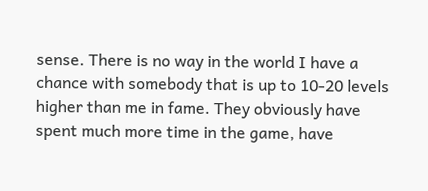sense. There is no way in the world I have a chance with somebody that is up to 10-20 levels higher than me in fame. They obviously have spent much more time in the game, have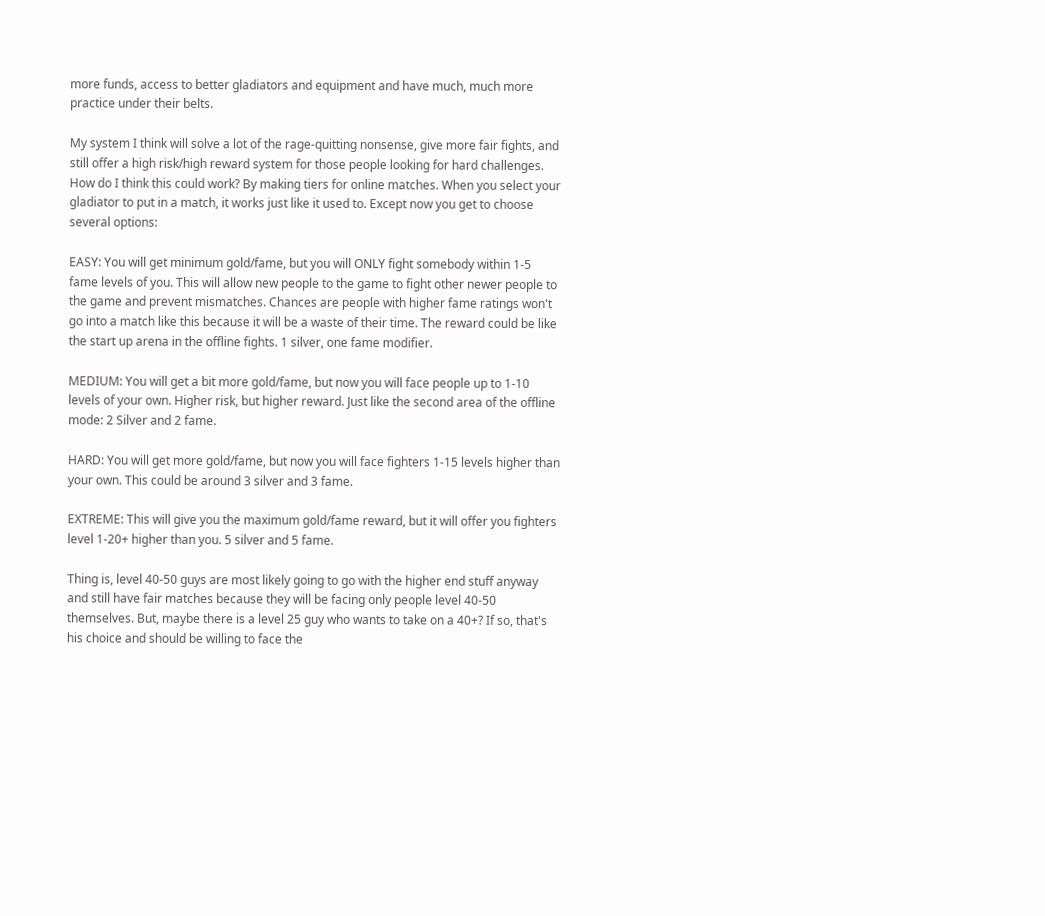more funds, access to better gladiators and equipment and have much, much more practice under their belts.

My system I think will solve a lot of the rage-quitting nonsense, give more fair fights, and still offer a high risk/high reward system for those people looking for hard challenges. How do I think this could work? By making tiers for online matches. When you select your gladiator to put in a match, it works just like it used to. Except now you get to choose several options:

EASY: You will get minimum gold/fame, but you will ONLY fight somebody within 1-5 fame levels of you. This will allow new people to the game to fight other newer people to the game and prevent mismatches. Chances are people with higher fame ratings won't go into a match like this because it will be a waste of their time. The reward could be like the start up arena in the offline fights. 1 silver, one fame modifier.

MEDIUM: You will get a bit more gold/fame, but now you will face people up to 1-10 levels of your own. Higher risk, but higher reward. Just like the second area of the offline mode: 2 Silver and 2 fame.

HARD: You will get more gold/fame, but now you will face fighters 1-15 levels higher than your own. This could be around 3 silver and 3 fame.

EXTREME: This will give you the maximum gold/fame reward, but it will offer you fighters level 1-20+ higher than you. 5 silver and 5 fame.

Thing is, level 40-50 guys are most likely going to go with the higher end stuff anyway and still have fair matches because they will be facing only people level 40-50 themselves. But, maybe there is a level 25 guy who wants to take on a 40+? If so, that's his choice and should be willing to face the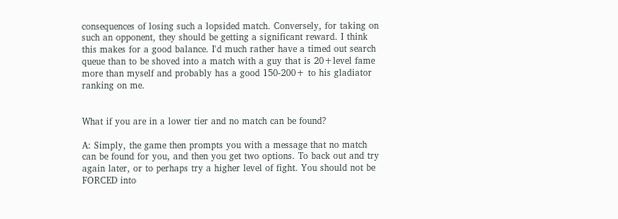consequences of losing such a lopsided match. Conversely, for taking on such an opponent, they should be getting a significant reward. I think this makes for a good balance. I'd much rather have a timed out search queue than to be shoved into a match with a guy that is 20+level fame more than myself and probably has a good 150-200+ to his gladiator ranking on me.


What if you are in a lower tier and no match can be found?

A: Simply, the game then prompts you with a message that no match can be found for you, and then you get two options. To back out and try again later, or to perhaps try a higher level of fight. You should not be FORCED into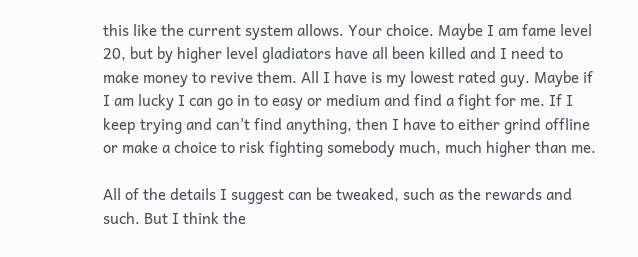this like the current system allows. Your choice. Maybe I am fame level 20, but by higher level gladiators have all been killed and I need to make money to revive them. All I have is my lowest rated guy. Maybe if I am lucky I can go in to easy or medium and find a fight for me. If I keep trying and can't find anything, then I have to either grind offline or make a choice to risk fighting somebody much, much higher than me.

All of the details I suggest can be tweaked, such as the rewards and such. But I think the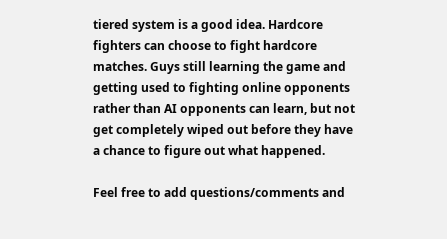tiered system is a good idea. Hardcore fighters can choose to fight hardcore matches. Guys still learning the game and getting used to fighting online opponents rather than AI opponents can learn, but not get completely wiped out before they have a chance to figure out what happened.

Feel free to add questions/comments and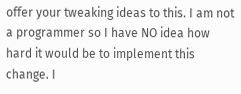offer your tweaking ideas to this. I am not a programmer so I have NO idea how hard it would be to implement this change. I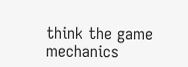think the game mechanics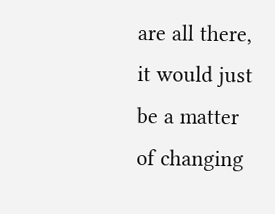are all there, it would just be a matter of changing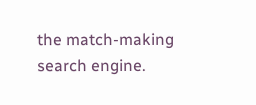the match-making search engine.